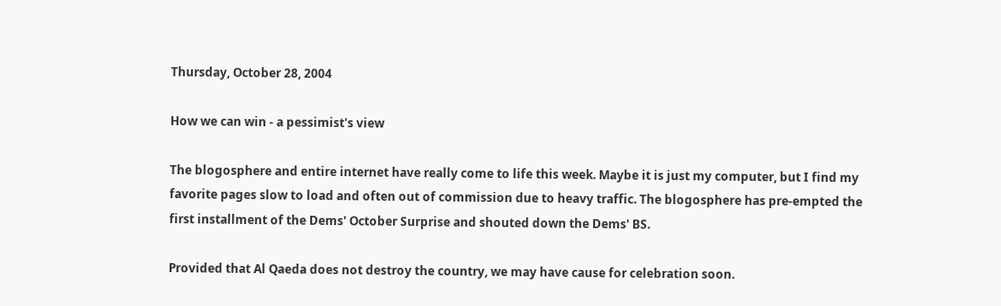Thursday, October 28, 2004

How we can win - a pessimist's view

The blogosphere and entire internet have really come to life this week. Maybe it is just my computer, but I find my favorite pages slow to load and often out of commission due to heavy traffic. The blogosphere has pre-empted the first installment of the Dems' October Surprise and shouted down the Dems' BS.

Provided that Al Qaeda does not destroy the country, we may have cause for celebration soon.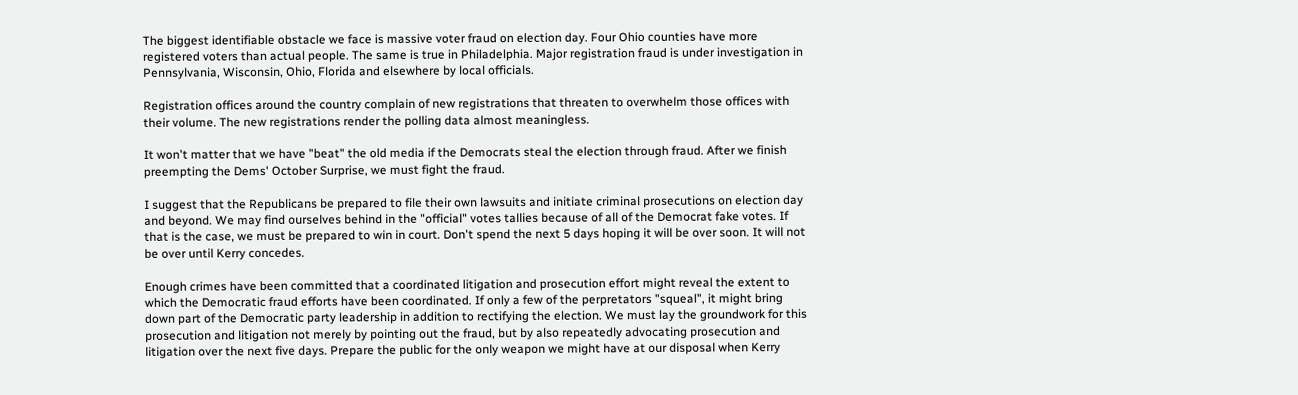The biggest identifiable obstacle we face is massive voter fraud on election day. Four Ohio counties have more registered voters than actual people. The same is true in Philadelphia. Major registration fraud is under investigation in Pennsylvania, Wisconsin, Ohio, Florida and elsewhere by local officials.

Registration offices around the country complain of new registrations that threaten to overwhelm those offices with their volume. The new registrations render the polling data almost meaningless.

It won't matter that we have "beat" the old media if the Democrats steal the election through fraud. After we finish preempting the Dems' October Surprise, we must fight the fraud.

I suggest that the Republicans be prepared to file their own lawsuits and initiate criminal prosecutions on election day and beyond. We may find ourselves behind in the "official" votes tallies because of all of the Democrat fake votes. If that is the case, we must be prepared to win in court. Don't spend the next 5 days hoping it will be over soon. It will not be over until Kerry concedes.

Enough crimes have been committed that a coordinated litigation and prosecution effort might reveal the extent to which the Democratic fraud efforts have been coordinated. If only a few of the perpretators "squeal", it might bring down part of the Democratic party leadership in addition to rectifying the election. We must lay the groundwork for this prosecution and litigation not merely by pointing out the fraud, but by also repeatedly advocating prosecution and litigation over the next five days. Prepare the public for the only weapon we might have at our disposal when Kerry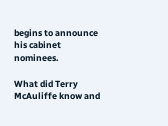begins to announce his cabinet nominees.

What did Terry McAuliffe know and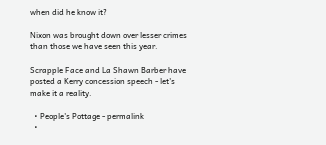when did he know it?

Nixon was brought down over lesser crimes than those we have seen this year.

Scrapple Face and La Shawn Barber have posted a Kerry concession speech - let's make it a reality.

  • People's Pottage - permalink
  •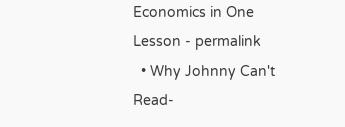Economics in One Lesson - permalink
  • Why Johnny Can't Read-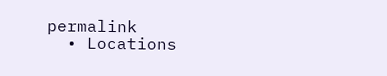permalink
  • Locations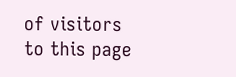of visitors to this page